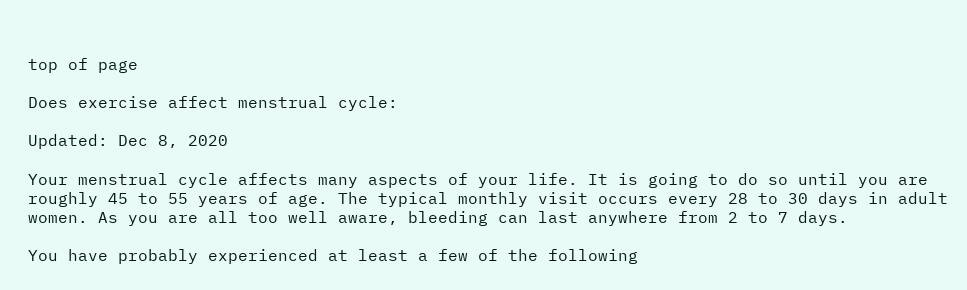top of page

Does exercise affect menstrual cycle:

Updated: Dec 8, 2020

Your menstrual cycle affects many aspects of your life. It is going to do so until you are roughly 45 to 55 years of age. The typical monthly visit occurs every 28 to 30 days in adult women. As you are all too well aware, bleeding can last anywhere from 2 to 7 days.

You have probably experienced at least a few of the following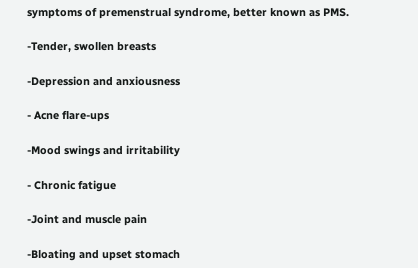symptoms of premenstrual syndrome, better known as PMS.

-Tender, swollen breasts

-Depression and anxiousness

- Acne flare-ups

-Mood swings and irritability

- Chronic fatigue

-Joint and muscle pain

-Bloating and upset stomach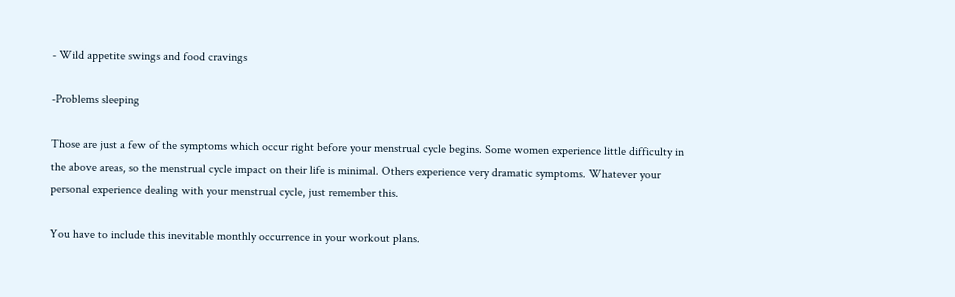- Wild appetite swings and food cravings

-Problems sleeping

Those are just a few of the symptoms which occur right before your menstrual cycle begins. Some women experience little difficulty in the above areas, so the menstrual cycle impact on their life is minimal. Others experience very dramatic symptoms. Whatever your personal experience dealing with your menstrual cycle, just remember this.

You have to include this inevitable monthly occurrence in your workout plans.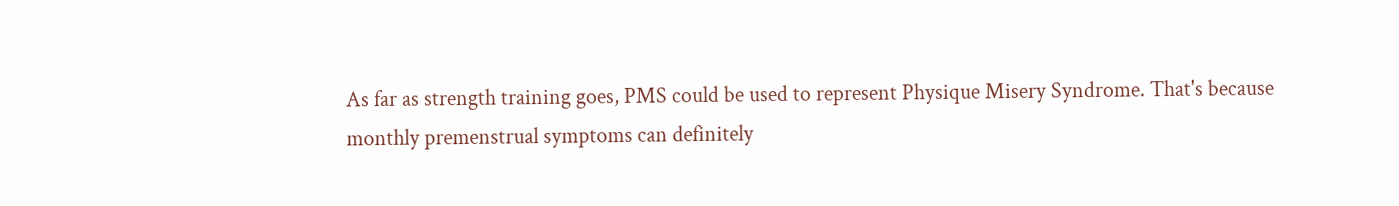As far as strength training goes, PMS could be used to represent Physique Misery Syndrome. That's because monthly premenstrual symptoms can definitely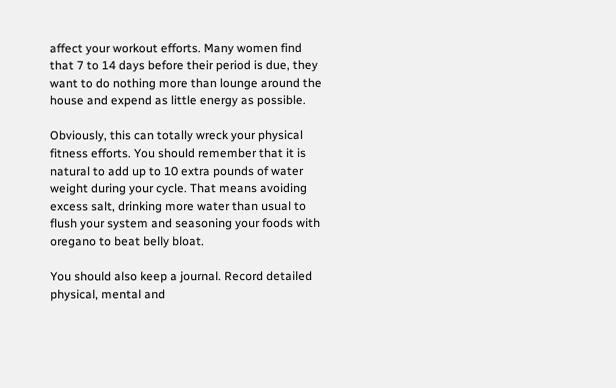affect your workout efforts. Many women find that 7 to 14 days before their period is due, they want to do nothing more than lounge around the house and expend as little energy as possible.

Obviously, this can totally wreck your physical fitness efforts. You should remember that it is natural to add up to 10 extra pounds of water weight during your cycle. That means avoiding excess salt, drinking more water than usual to flush your system and seasoning your foods with oregano to beat belly bloat.

You should also keep a journal. Record detailed physical, mental and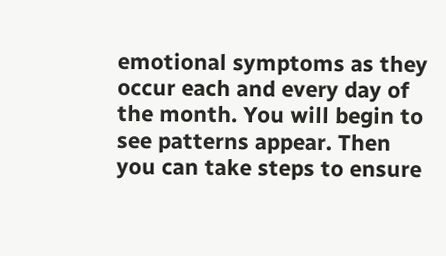emotional symptoms as they occur each and every day of the month. You will begin to see patterns appear. Then you can take steps to ensure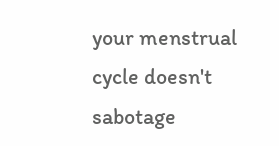your menstrual cycle doesn't sabotage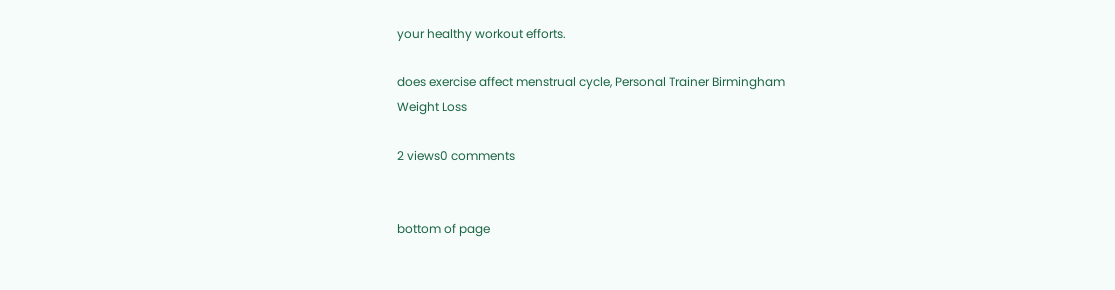your healthy workout efforts.

does exercise affect menstrual cycle, Personal Trainer Birmingham
Weight Loss

2 views0 comments


bottom of page